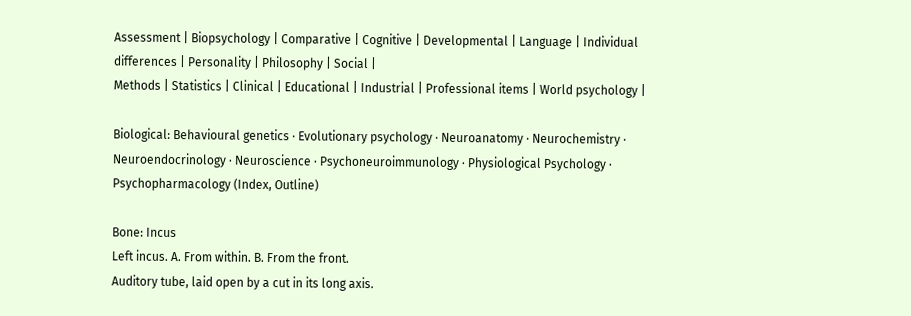Assessment | Biopsychology | Comparative | Cognitive | Developmental | Language | Individual differences | Personality | Philosophy | Social |
Methods | Statistics | Clinical | Educational | Industrial | Professional items | World psychology |

Biological: Behavioural genetics · Evolutionary psychology · Neuroanatomy · Neurochemistry · Neuroendocrinology · Neuroscience · Psychoneuroimmunology · Physiological Psychology · Psychopharmacology (Index, Outline)

Bone: Incus
Left incus. A. From within. B. From the front.
Auditory tube, laid open by a cut in its long axis.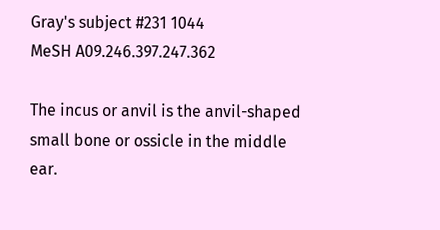Gray's subject #231 1044
MeSH A09.246.397.247.362

The incus or anvil is the anvil-shaped small bone or ossicle in the middle ear.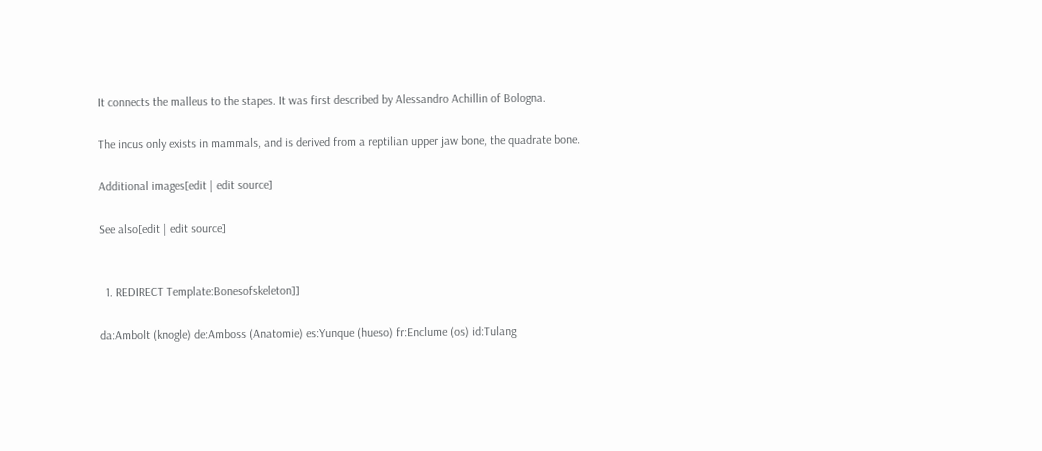It connects the malleus to the stapes. It was first described by Alessandro Achillin of Bologna.

The incus only exists in mammals, and is derived from a reptilian upper jaw bone, the quadrate bone.

Additional images[edit | edit source]

See also[edit | edit source]


  1. REDIRECT Template:Bonesofskeleton]]

da:Ambolt (knogle) de:Amboss (Anatomie) es:Yunque (hueso) fr:Enclume (os) id:Tulang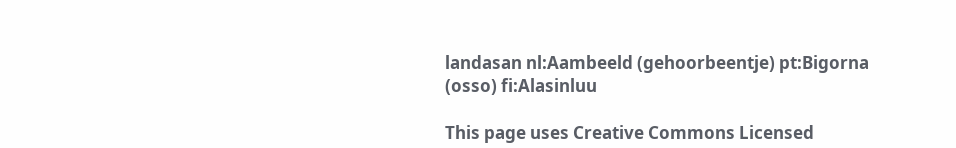landasan nl:Aambeeld (gehoorbeentje) pt:Bigorna (osso) fi:Alasinluu

This page uses Creative Commons Licensed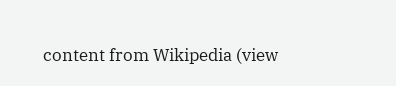content from Wikipedia (view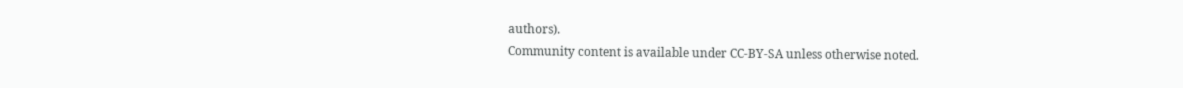authors).
Community content is available under CC-BY-SA unless otherwise noted.